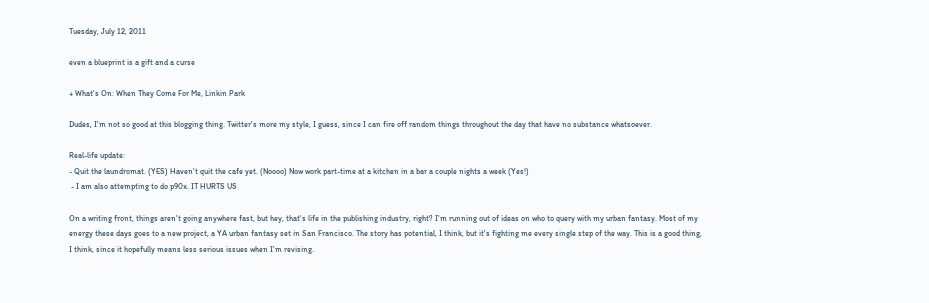Tuesday, July 12, 2011

even a blueprint is a gift and a curse

+ What's On: When They Come For Me, Linkin Park

Dudes, I'm not so good at this blogging thing. Twitter's more my style, I guess, since I can fire off random things throughout the day that have no substance whatsoever.

Real-life update:
- Quit the laundromat. (YES) Haven't quit the cafe yet. (Noooo) Now work part-time at a kitchen in a bar a couple nights a week (Yes!)
 - I am also attempting to do p90x. IT HURTS US

On a writing front, things aren't going anywhere fast, but hey, that's life in the publishing industry, right? I'm running out of ideas on who to query with my urban fantasy. Most of my energy these days goes to a new project, a YA urban fantasy set in San Francisco. The story has potential, I think, but it's fighting me every single step of the way. This is a good thing, I think, since it hopefully means less serious issues when I'm revising.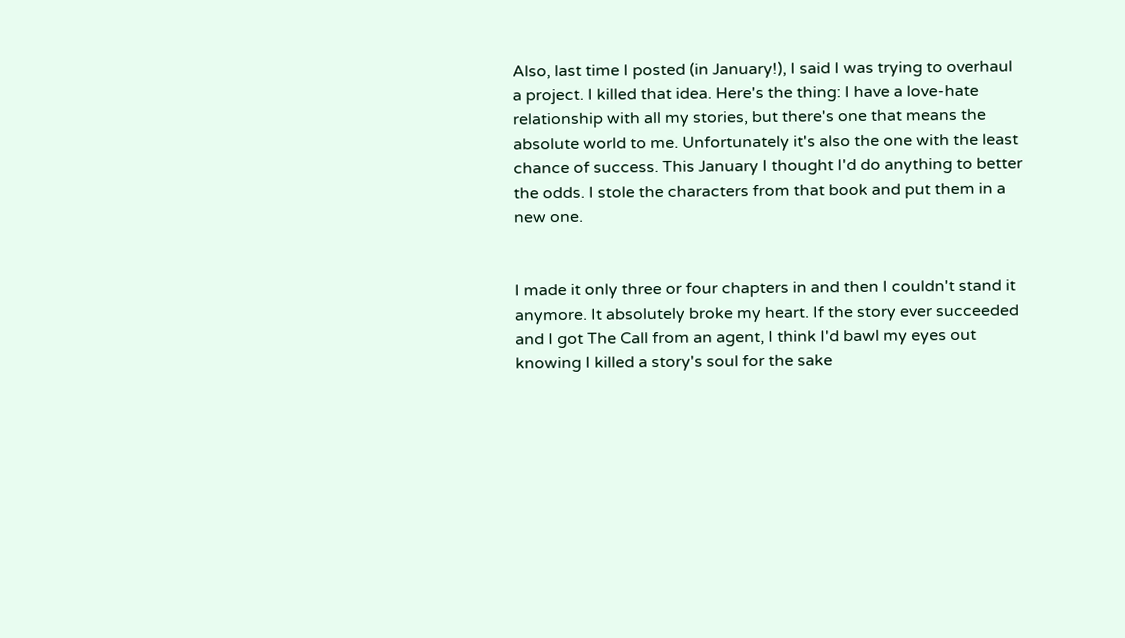Also, last time I posted (in January!), I said I was trying to overhaul a project. I killed that idea. Here's the thing: I have a love-hate relationship with all my stories, but there's one that means the absolute world to me. Unfortunately it's also the one with the least chance of success. This January I thought I'd do anything to better the odds. I stole the characters from that book and put them in a new one.


I made it only three or four chapters in and then I couldn't stand it anymore. It absolutely broke my heart. If the story ever succeeded and I got The Call from an agent, I think I'd bawl my eyes out knowing I killed a story's soul for the sake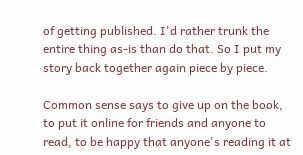of getting published. I'd rather trunk the entire thing as-is than do that. So I put my story back together again piece by piece.

Common sense says to give up on the book, to put it online for friends and anyone to read, to be happy that anyone's reading it at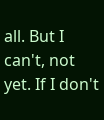all. But I can't, not yet. If I don't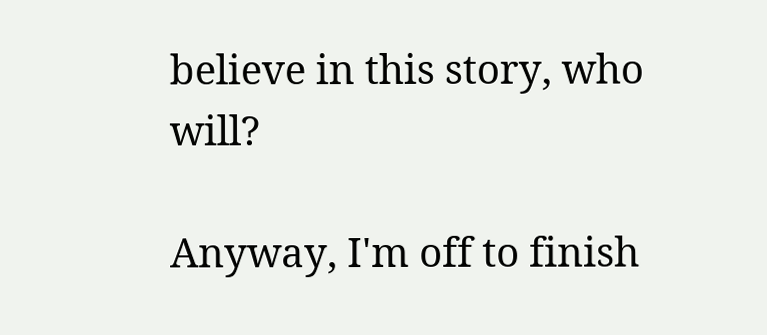believe in this story, who will?

Anyway, I'm off to finish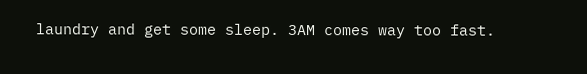laundry and get some sleep. 3AM comes way too fast.